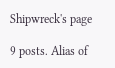Shipwreck's page

9 posts. Alias of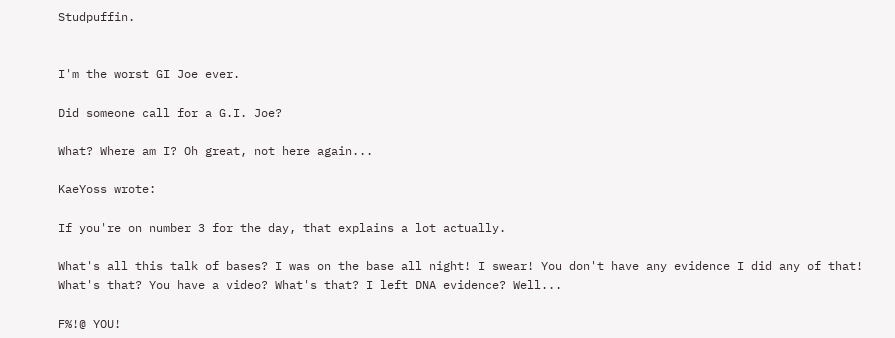Studpuffin.


I'm the worst GI Joe ever.

Did someone call for a G.I. Joe?

What? Where am I? Oh great, not here again...

KaeYoss wrote:

If you're on number 3 for the day, that explains a lot actually.

What's all this talk of bases? I was on the base all night! I swear! You don't have any evidence I did any of that! What's that? You have a video? What's that? I left DNA evidence? Well...

F%!@ YOU!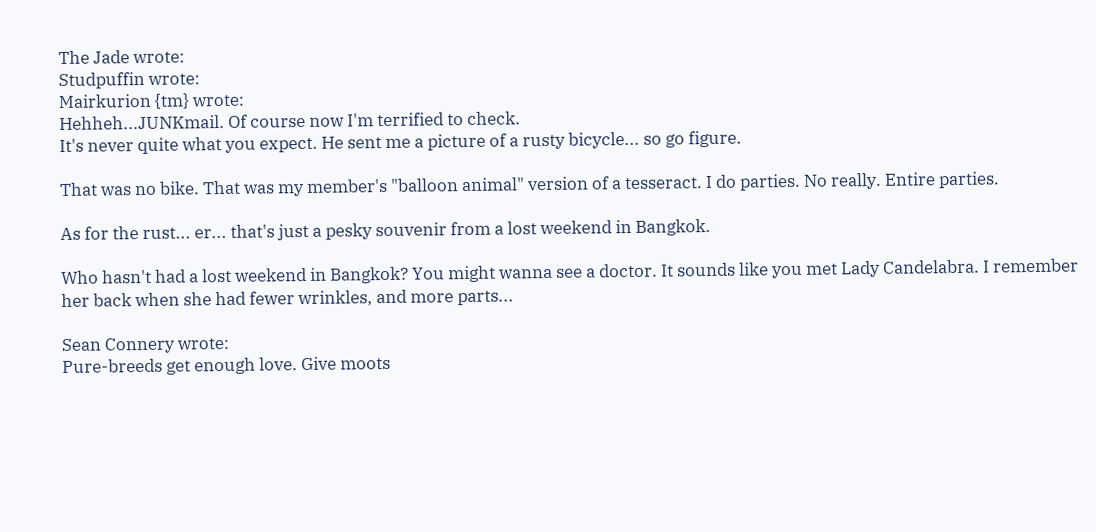The Jade wrote:
Studpuffin wrote:
Mairkurion {tm} wrote:
Hehheh...JUNKmail. Of course now I'm terrified to check.
It's never quite what you expect. He sent me a picture of a rusty bicycle... so go figure.

That was no bike. That was my member's "balloon animal" version of a tesseract. I do parties. No really. Entire parties.

As for the rust... er... that's just a pesky souvenir from a lost weekend in Bangkok.

Who hasn't had a lost weekend in Bangkok? You might wanna see a doctor. It sounds like you met Lady Candelabra. I remember her back when she had fewer wrinkles, and more parts...

Sean Connery wrote:
Pure-breeds get enough love. Give moots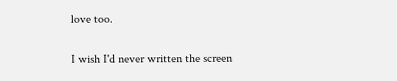love too.

I wish I'd never written the screen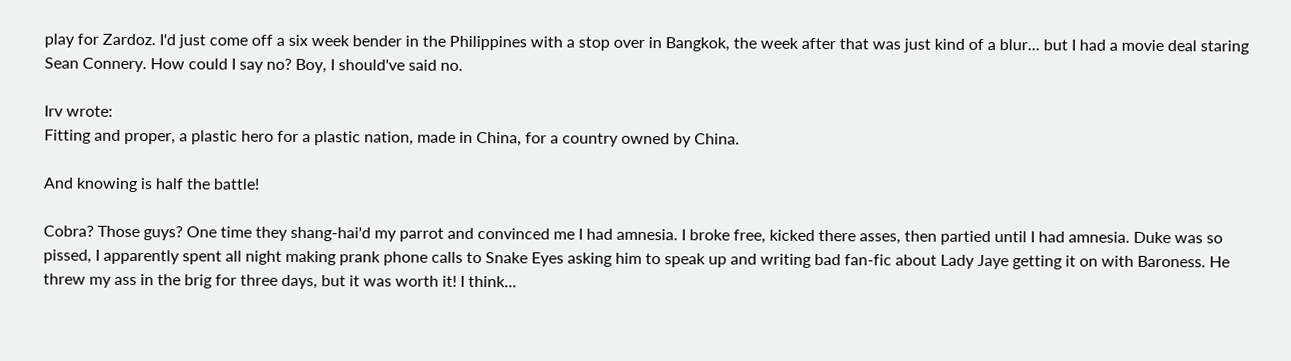play for Zardoz. I'd just come off a six week bender in the Philippines with a stop over in Bangkok, the week after that was just kind of a blur... but I had a movie deal staring Sean Connery. How could I say no? Boy, I should've said no.

Irv wrote:
Fitting and proper, a plastic hero for a plastic nation, made in China, for a country owned by China.

And knowing is half the battle!

Cobra? Those guys? One time they shang-hai'd my parrot and convinced me I had amnesia. I broke free, kicked there asses, then partied until I had amnesia. Duke was so pissed, I apparently spent all night making prank phone calls to Snake Eyes asking him to speak up and writing bad fan-fic about Lady Jaye getting it on with Baroness. He threw my ass in the brig for three days, but it was worth it! I think...